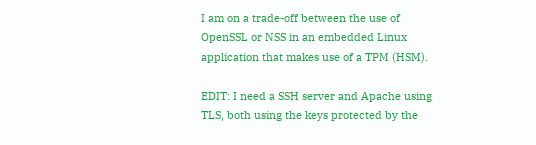I am on a trade-off between the use of OpenSSL or NSS in an embedded Linux application that makes use of a TPM (HSM).

EDIT: I need a SSH server and Apache using TLS, both using the keys protected by the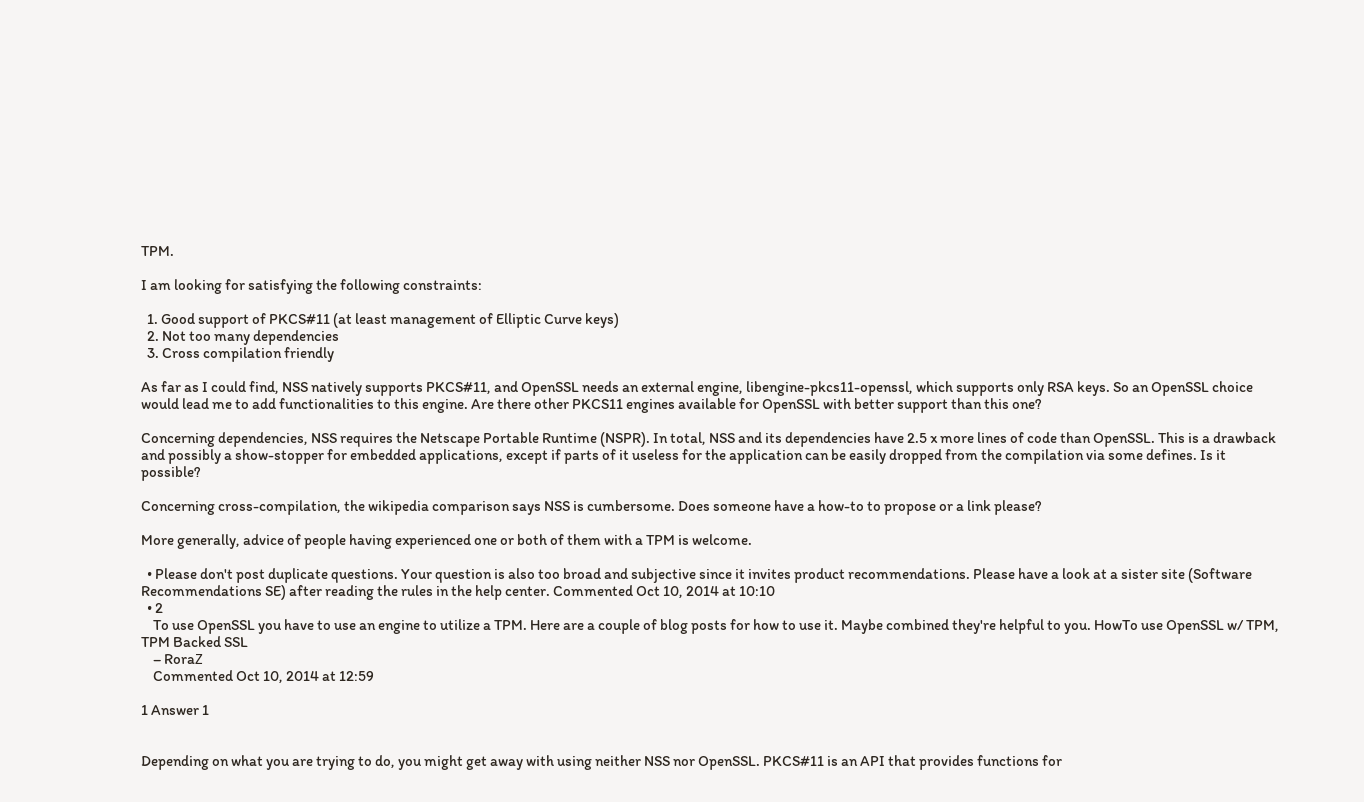TPM.

I am looking for satisfying the following constraints:

  1. Good support of PKCS#11 (at least management of Elliptic Curve keys)
  2. Not too many dependencies
  3. Cross compilation friendly

As far as I could find, NSS natively supports PKCS#11, and OpenSSL needs an external engine, libengine-pkcs11-openssl, which supports only RSA keys. So an OpenSSL choice would lead me to add functionalities to this engine. Are there other PKCS11 engines available for OpenSSL with better support than this one?

Concerning dependencies, NSS requires the Netscape Portable Runtime (NSPR). In total, NSS and its dependencies have 2.5 x more lines of code than OpenSSL. This is a drawback and possibly a show-stopper for embedded applications, except if parts of it useless for the application can be easily dropped from the compilation via some defines. Is it possible?

Concerning cross-compilation, the wikipedia comparison says NSS is cumbersome. Does someone have a how-to to propose or a link please?

More generally, advice of people having experienced one or both of them with a TPM is welcome.

  • Please don't post duplicate questions. Your question is also too broad and subjective since it invites product recommendations. Please have a look at a sister site (Software Recommendations SE) after reading the rules in the help center. Commented Oct 10, 2014 at 10:10
  • 2
    To use OpenSSL you have to use an engine to utilize a TPM. Here are a couple of blog posts for how to use it. Maybe combined they're helpful to you. HowTo use OpenSSL w/ TPM, TPM Backed SSL
    – RoraΖ
    Commented Oct 10, 2014 at 12:59

1 Answer 1


Depending on what you are trying to do, you might get away with using neither NSS nor OpenSSL. PKCS#11 is an API that provides functions for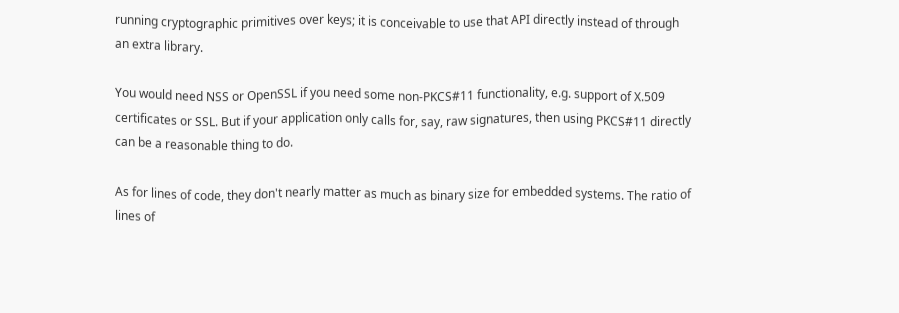running cryptographic primitives over keys; it is conceivable to use that API directly instead of through an extra library.

You would need NSS or OpenSSL if you need some non-PKCS#11 functionality, e.g. support of X.509 certificates or SSL. But if your application only calls for, say, raw signatures, then using PKCS#11 directly can be a reasonable thing to do.

As for lines of code, they don't nearly matter as much as binary size for embedded systems. The ratio of lines of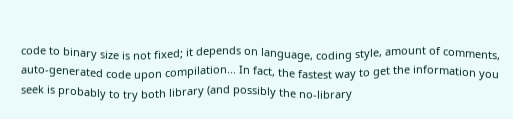code to binary size is not fixed; it depends on language, coding style, amount of comments, auto-generated code upon compilation... In fact, the fastest way to get the information you seek is probably to try both library (and possibly the no-library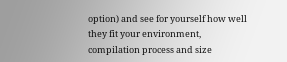option) and see for yourself how well they fit your environment, compilation process and size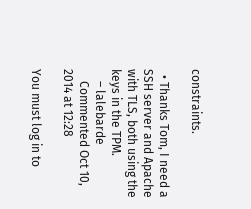constraints.

  • Thanks Tom, I need a SSH server and Apache with TLS, both using the keys in the TPM.
    – lalebarde
    Commented Oct 10, 2014 at 12:28

You must log in to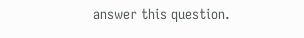answer this question.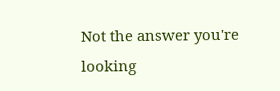Not the answer you're looking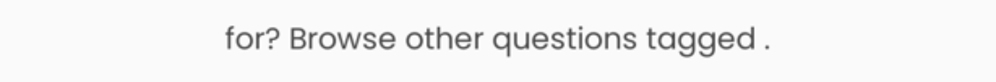for? Browse other questions tagged .